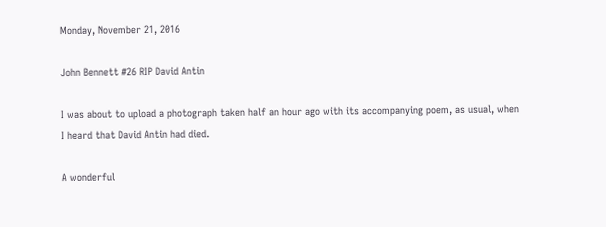Monday, November 21, 2016

John Bennett #26 RIP David Antin

I was about to upload a photograph taken half an hour ago with its accompanying poem, as usual, when
I heard that David Antin had died.

A wonderful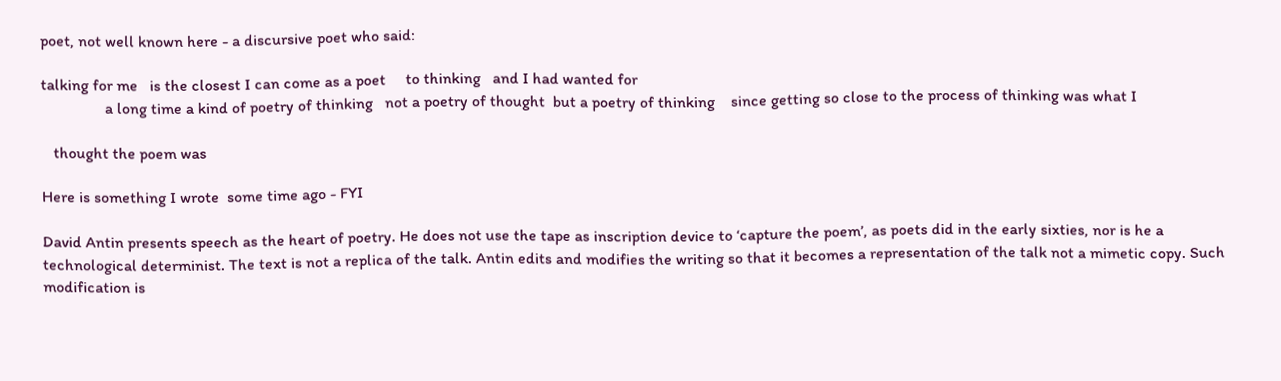poet, not well known here - a discursive poet who said:

talking for me   is the closest I can come as a poet     to thinking   and I had wanted for
                a long time a kind of poetry of thinking   not a poetry of thought  but a poetry of thinking    since getting so close to the process of thinking was what I

   thought the poem was

Here is something I wrote  some time ago - FYI

David Antin presents speech as the heart of poetry. He does not use the tape as inscription device to ‘capture the poem’, as poets did in the early sixties, nor is he a technological determinist. The text is not a replica of the talk. Antin edits and modifies the writing so that it becomes a representation of the talk not a mimetic copy. Such modification is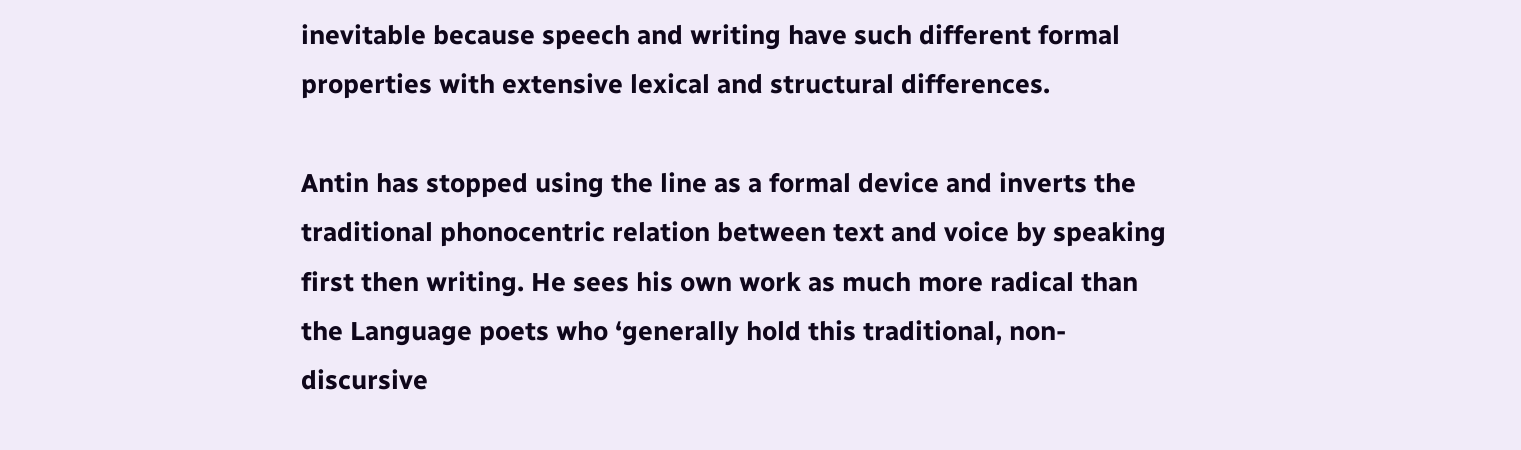inevitable because speech and writing have such different formal properties with extensive lexical and structural differences.

Antin has stopped using the line as a formal device and inverts the traditional phonocentric relation between text and voice by speaking first then writing. He sees his own work as much more radical than the Language poets who ‘generally hold this traditional, non-discursive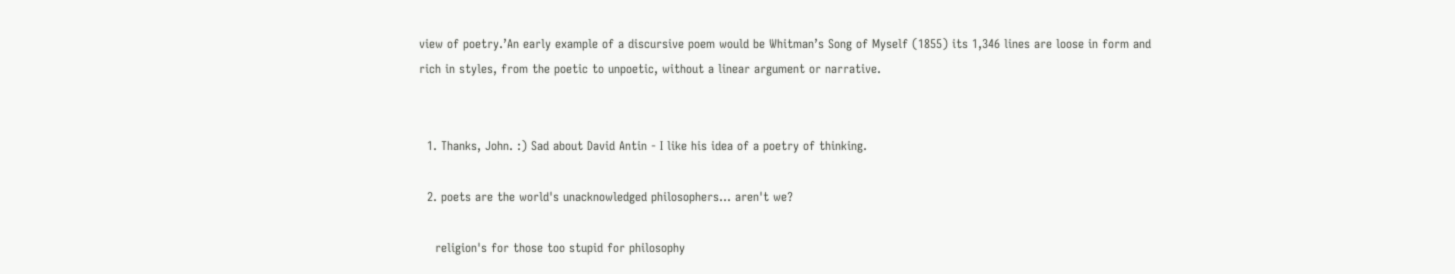view of poetry.’An early example of a discursive poem would be Whitman’s Song of Myself (1855) its 1,346 lines are loose in form and rich in styles, from the poetic to unpoetic, without a linear argument or narrative.


  1. Thanks, John. :) Sad about David Antin - I like his idea of a poetry of thinking.

  2. poets are the world's unacknowledged philosophers... aren't we?

    religion's for those too stupid for philosophy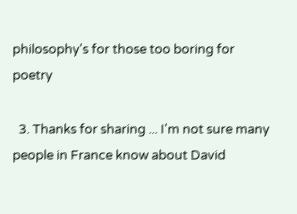philosophy's for those too boring for poetry

  3. Thanks for sharing ... I'm not sure many people in France know about David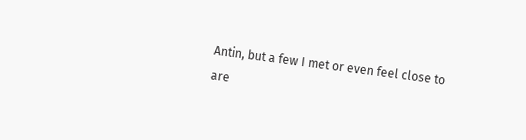Antin, but a few I met or even feel close to are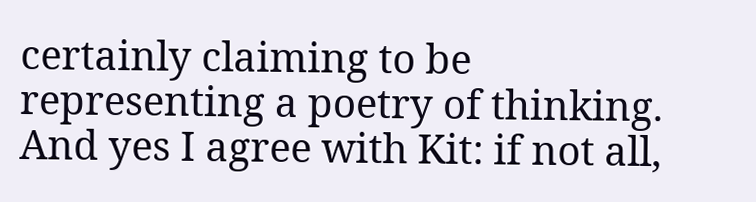certainly claiming to be representing a poetry of thinking. And yes I agree with Kit: if not all,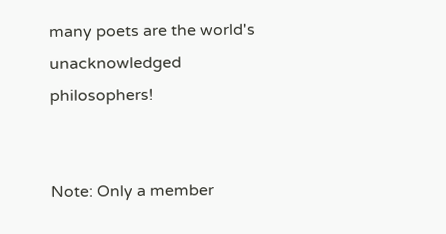many poets are the world's unacknowledged philosophers!


Note: Only a member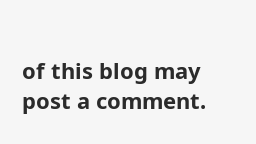of this blog may post a comment.